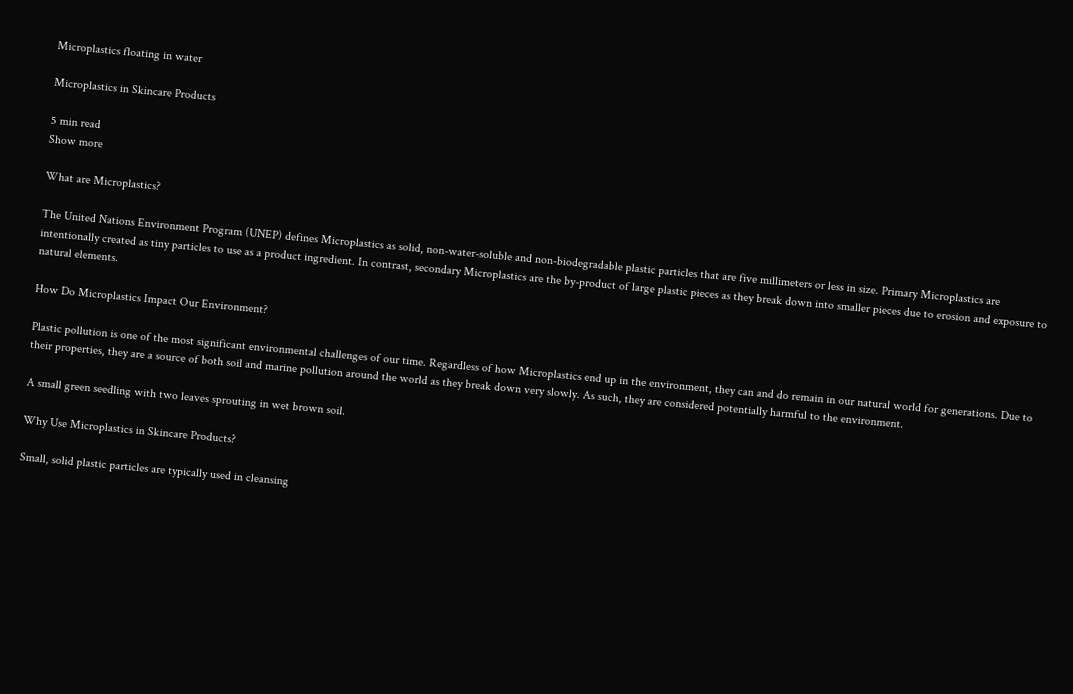Microplastics floating in water

Microplastics in Skincare Products

5 min read
Show more

What are Microplastics?

The United Nations Environment Program (UNEP) defines Microplastics as solid, non-water-soluble and non-biodegradable plastic particles that are five millimeters or less in size. Primary Microplastics are intentionally created as tiny particles to use as a product ingredient. In contrast, secondary Microplastics are the by-product of large plastic pieces as they break down into smaller pieces due to erosion and exposure to natural elements.

How Do Microplastics Impact Our Environment?

Plastic pollution is one of the most significant environmental challenges of our time. Regardless of how Microplastics end up in the environment, they can and do remain in our natural world for generations. Due to their properties, they are a source of both soil and marine pollution around the world as they break down very slowly. As such, they are considered potentially harmful to the environment.

A small green seedling with two leaves sprouting in wet brown soil.

Why Use Microplastics in Skincare Products?

Small, solid plastic particles are typically used in cleansing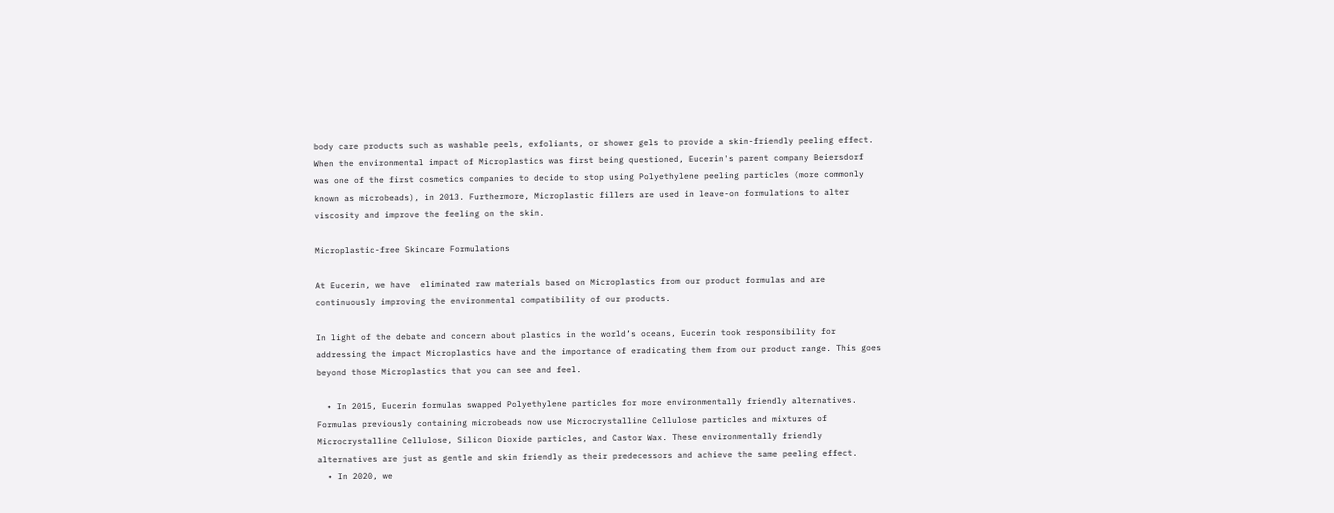body care products such as washable peels, exfoliants, or shower gels to provide a skin-friendly peeling effect. When the environmental impact of Microplastics was first being questioned, Eucerin's parent company Beiersdorf was one of the first cosmetics companies to decide to stop using Polyethylene peeling particles (more commonly known as microbeads), in 2013. Furthermore, Microplastic fillers are used in leave-on formulations to alter viscosity and improve the feeling on the skin.

Microplastic-free Skincare Formulations

At Eucerin, we have  eliminated raw materials based on Microplastics from our product formulas and are continuously improving the environmental compatibility of our products.

In light of the debate and concern about plastics in the world’s oceans, Eucerin took responsibility for addressing the impact Microplastics have and the importance of eradicating them from our product range. This goes beyond those Microplastics that you can see and feel.

  • In 2015, Eucerin formulas swapped Polyethylene particles for more environmentally friendly alternatives. Formulas previously containing microbeads now use Microcrystalline Cellulose particles and mixtures of Microcrystalline Cellulose, Silicon Dioxide particles, and Castor Wax. These environmentally friendly alternatives are just as gentle and skin friendly as their predecessors and achieve the same peeling effect.
  • In 2020, we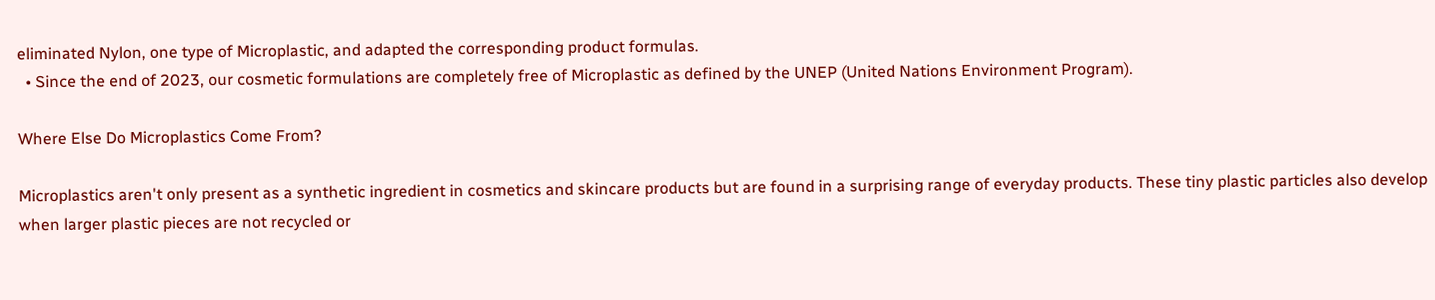eliminated Nylon, one type of Microplastic, and adapted the corresponding product formulas.
  • Since the end of 2023, our cosmetic formulations are completely free of Microplastic as defined by the UNEP (United Nations Environment Program).

Where Else Do Microplastics Come From?

Microplastics aren't only present as a synthetic ingredient in cosmetics and skincare products but are found in a surprising range of everyday products. These tiny plastic particles also develop when larger plastic pieces are not recycled or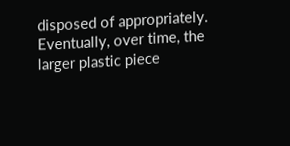disposed of appropriately. Eventually, over time, the larger plastic piece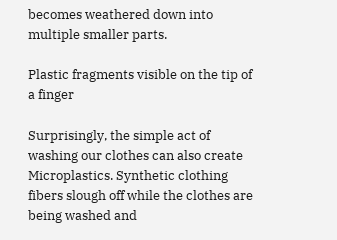becomes weathered down into multiple smaller parts.

Plastic fragments visible on the tip of a finger

Surprisingly, the simple act of washing our clothes can also create Microplastics. Synthetic clothing fibers slough off while the clothes are being washed and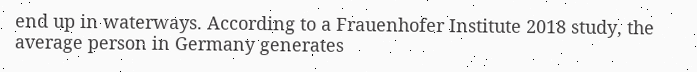end up in waterways. According to a Frauenhofer Institute 2018 study, the average person in Germany generates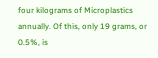four kilograms of Microplastics annually. Of this, only 19 grams, or 0.5%, is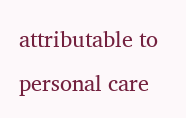attributable to personal care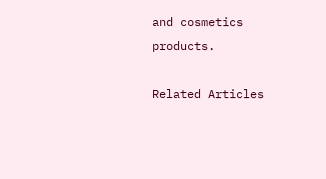and cosmetics products.

Related Articles